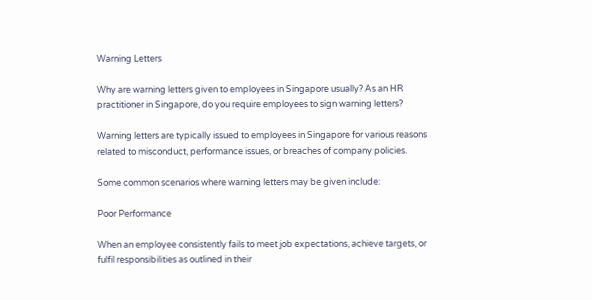Warning Letters

Why are warning letters given to employees in Singapore usually? As an HR practitioner in Singapore, do you require employees to sign warning letters?

Warning letters are typically issued to employees in Singapore for various reasons related to misconduct, performance issues, or breaches of company policies.

Some common scenarios where warning letters may be given include:

Poor Performance

When an employee consistently fails to meet job expectations, achieve targets, or fulfil responsibilities as outlined in their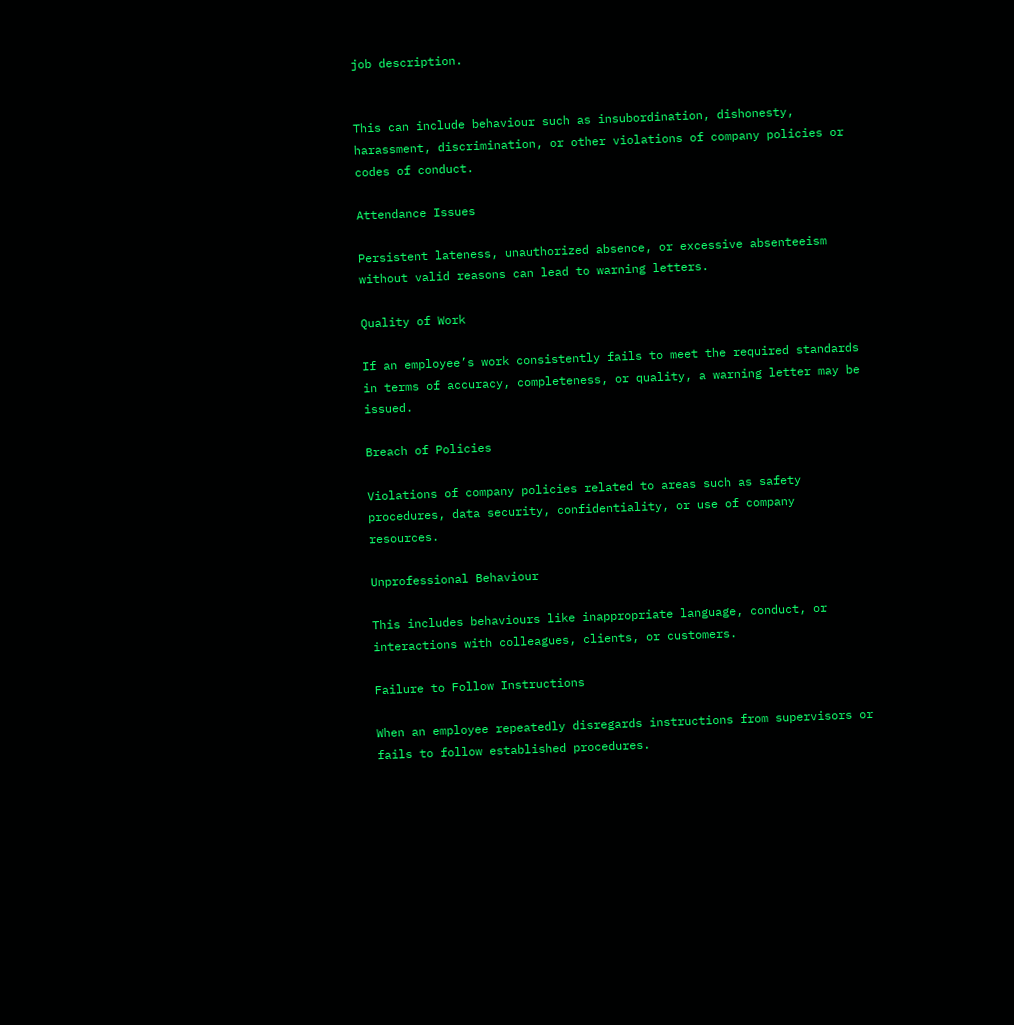job description.


This can include behaviour such as insubordination, dishonesty, harassment, discrimination, or other violations of company policies or codes of conduct.

Attendance Issues

Persistent lateness, unauthorized absence, or excessive absenteeism without valid reasons can lead to warning letters.

Quality of Work

If an employee’s work consistently fails to meet the required standards in terms of accuracy, completeness, or quality, a warning letter may be issued.

Breach of Policies

Violations of company policies related to areas such as safety procedures, data security, confidentiality, or use of company resources.

Unprofessional Behaviour

This includes behaviours like inappropriate language, conduct, or interactions with colleagues, clients, or customers.

Failure to Follow Instructions

When an employee repeatedly disregards instructions from supervisors or fails to follow established procedures.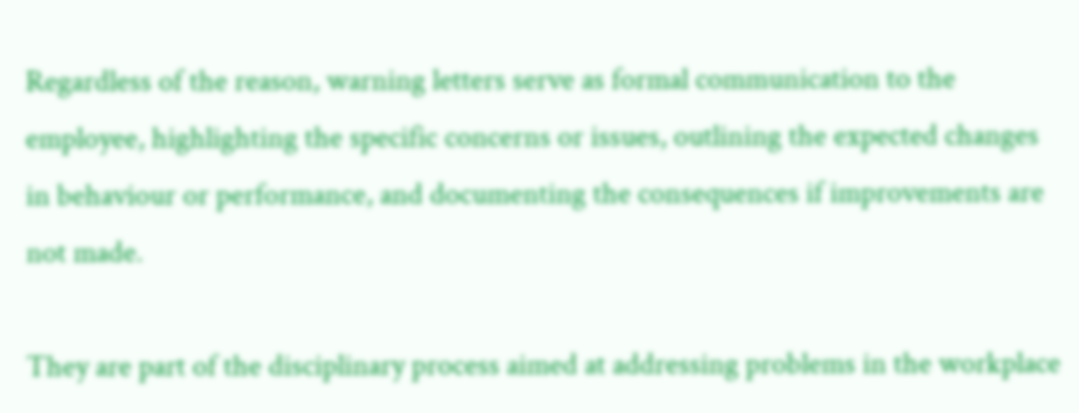Regardless of the reason, warning letters serve as formal communication to the employee, highlighting the specific concerns or issues, outlining the expected changes in behaviour or performance, and documenting the consequences if improvements are not made.

They are part of the disciplinary process aimed at addressing problems in the workplace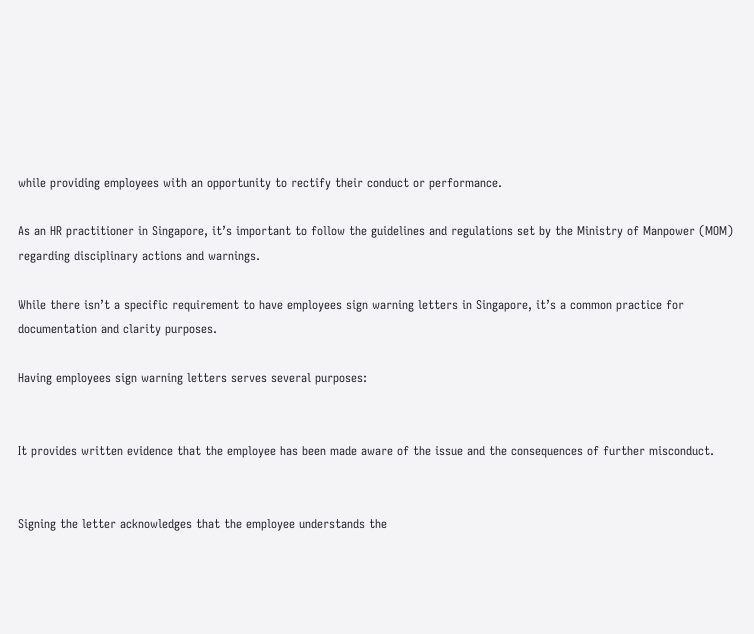while providing employees with an opportunity to rectify their conduct or performance.

As an HR practitioner in Singapore, it’s important to follow the guidelines and regulations set by the Ministry of Manpower (MOM) regarding disciplinary actions and warnings.

While there isn’t a specific requirement to have employees sign warning letters in Singapore, it’s a common practice for documentation and clarity purposes.

Having employees sign warning letters serves several purposes:


It provides written evidence that the employee has been made aware of the issue and the consequences of further misconduct.


Signing the letter acknowledges that the employee understands the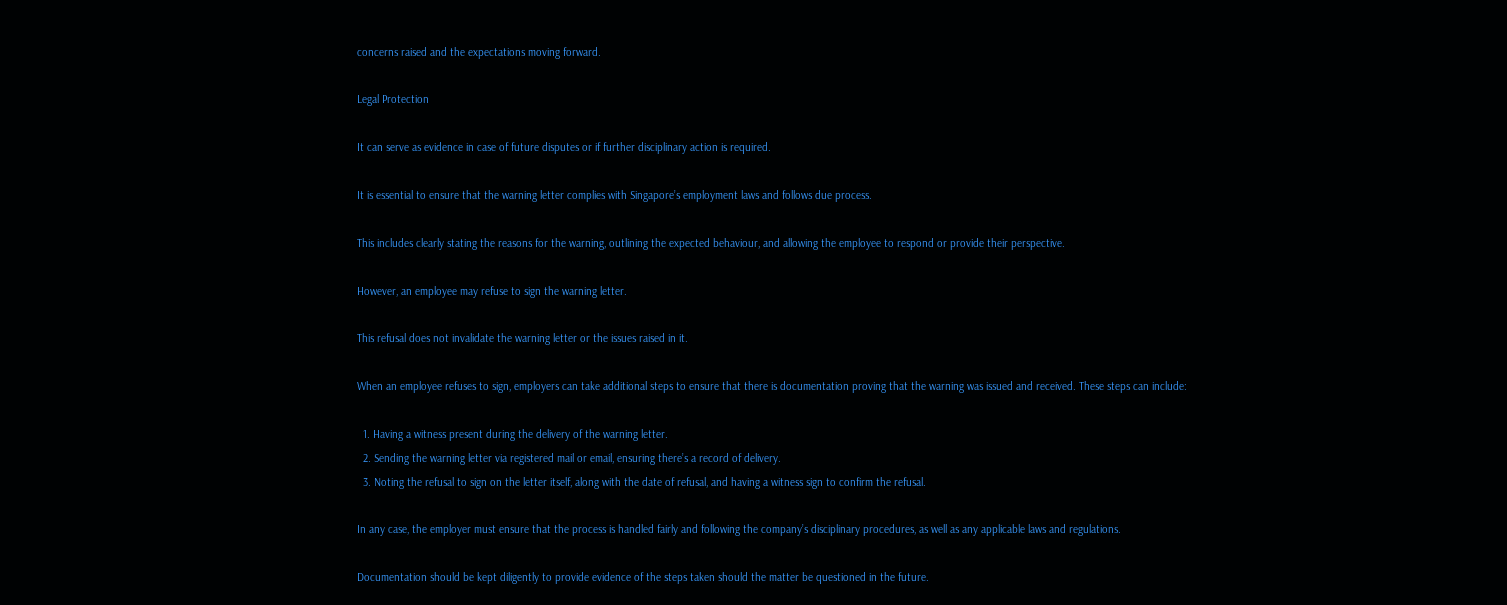concerns raised and the expectations moving forward.

Legal Protection

It can serve as evidence in case of future disputes or if further disciplinary action is required.

It is essential to ensure that the warning letter complies with Singapore’s employment laws and follows due process.

This includes clearly stating the reasons for the warning, outlining the expected behaviour, and allowing the employee to respond or provide their perspective.

However, an employee may refuse to sign the warning letter.

This refusal does not invalidate the warning letter or the issues raised in it.

When an employee refuses to sign, employers can take additional steps to ensure that there is documentation proving that the warning was issued and received. These steps can include:

  1. Having a witness present during the delivery of the warning letter.
  2. Sending the warning letter via registered mail or email, ensuring there’s a record of delivery.
  3. Noting the refusal to sign on the letter itself, along with the date of refusal, and having a witness sign to confirm the refusal.

In any case, the employer must ensure that the process is handled fairly and following the company’s disciplinary procedures, as well as any applicable laws and regulations.

Documentation should be kept diligently to provide evidence of the steps taken should the matter be questioned in the future.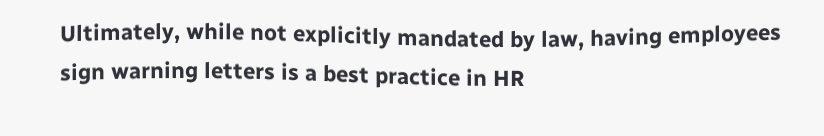Ultimately, while not explicitly mandated by law, having employees sign warning letters is a best practice in HR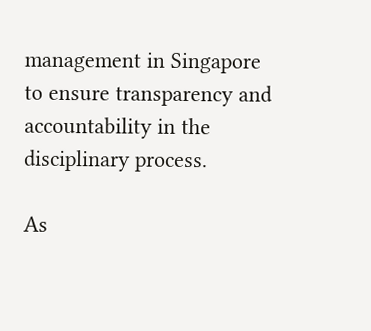management in Singapore to ensure transparency and accountability in the disciplinary process.

As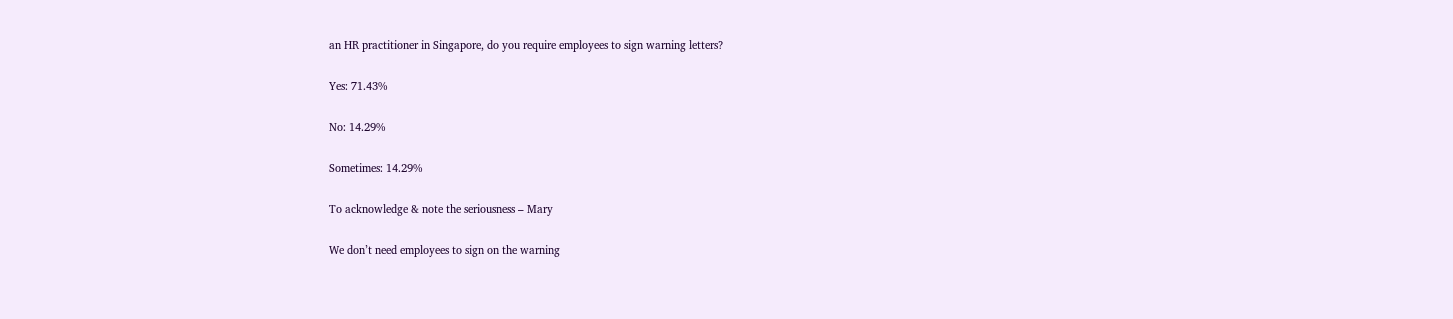an HR practitioner in Singapore, do you require employees to sign warning letters?

Yes: 71.43%

No: 14.29%

Sometimes: 14.29%

To acknowledge & note the seriousness – Mary

We don’t need employees to sign on the warning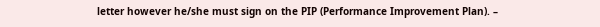letter however he/she must sign on the PIP (Performance Improvement Plan). –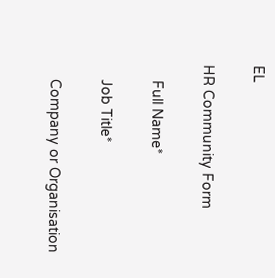EL

HR Community Form

    Full Name*

    Job Title*

    Company or Organisation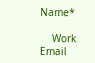Name*

    Work Email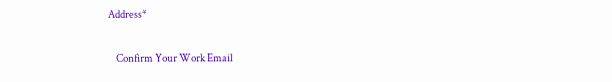Address*

    Confirm Your Work Email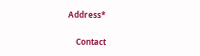Address*

    Contact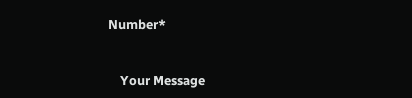Number*


    Your Message